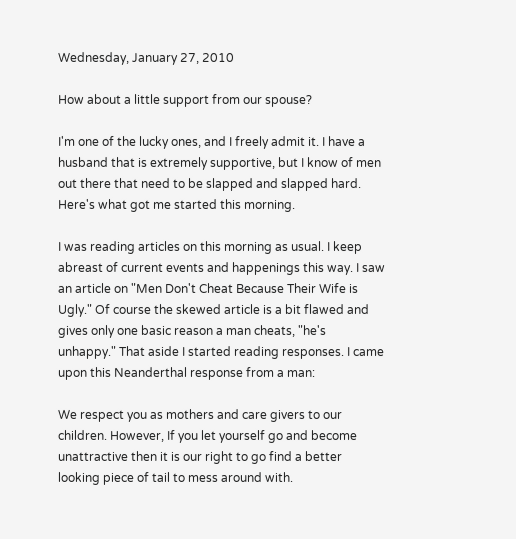Wednesday, January 27, 2010

How about a little support from our spouse?

I'm one of the lucky ones, and I freely admit it. I have a husband that is extremely supportive, but I know of men out there that need to be slapped and slapped hard. Here's what got me started this morning.

I was reading articles on this morning as usual. I keep abreast of current events and happenings this way. I saw an article on "Men Don't Cheat Because Their Wife is Ugly." Of course the skewed article is a bit flawed and gives only one basic reason a man cheats, "he's unhappy." That aside I started reading responses. I came upon this Neanderthal response from a man:

We respect you as mothers and care givers to our children. However, If you let yourself go and become unattractive then it is our right to go find a better looking piece of tail to mess around with.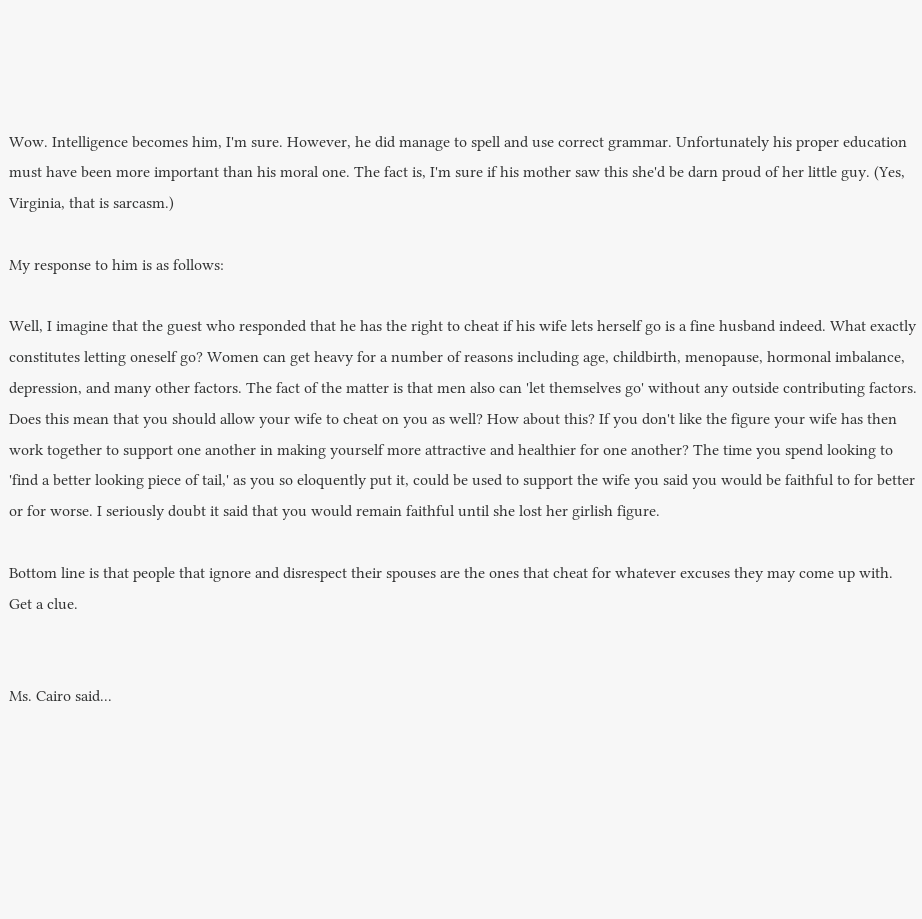Wow. Intelligence becomes him, I'm sure. However, he did manage to spell and use correct grammar. Unfortunately his proper education must have been more important than his moral one. The fact is, I'm sure if his mother saw this she'd be darn proud of her little guy. (Yes, Virginia, that is sarcasm.)

My response to him is as follows:

Well, I imagine that the guest who responded that he has the right to cheat if his wife lets herself go is a fine husband indeed. What exactly constitutes letting oneself go? Women can get heavy for a number of reasons including age, childbirth, menopause, hormonal imbalance, depression, and many other factors. The fact of the matter is that men also can 'let themselves go' without any outside contributing factors. Does this mean that you should allow your wife to cheat on you as well? How about this? If you don't like the figure your wife has then work together to support one another in making yourself more attractive and healthier for one another? The time you spend looking to 'find a better looking piece of tail,' as you so eloquently put it, could be used to support the wife you said you would be faithful to for better or for worse. I seriously doubt it said that you would remain faithful until she lost her girlish figure.

Bottom line is that people that ignore and disrespect their spouses are the ones that cheat for whatever excuses they may come up with. Get a clue.


Ms. Cairo said...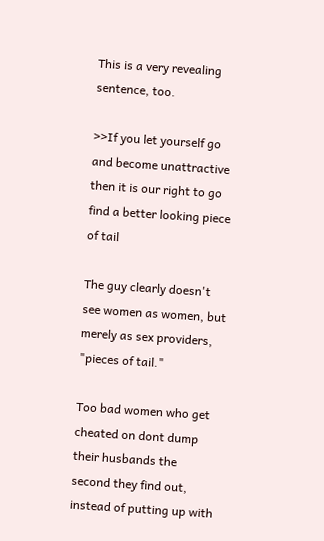This is a very revealing sentence, too.

>>If you let yourself go and become unattractive then it is our right to go find a better looking piece of tail

The guy clearly doesn't see women as women, but merely as sex providers, "pieces of tail."

Too bad women who get cheated on dont dump their husbands the second they find out, instead of putting up with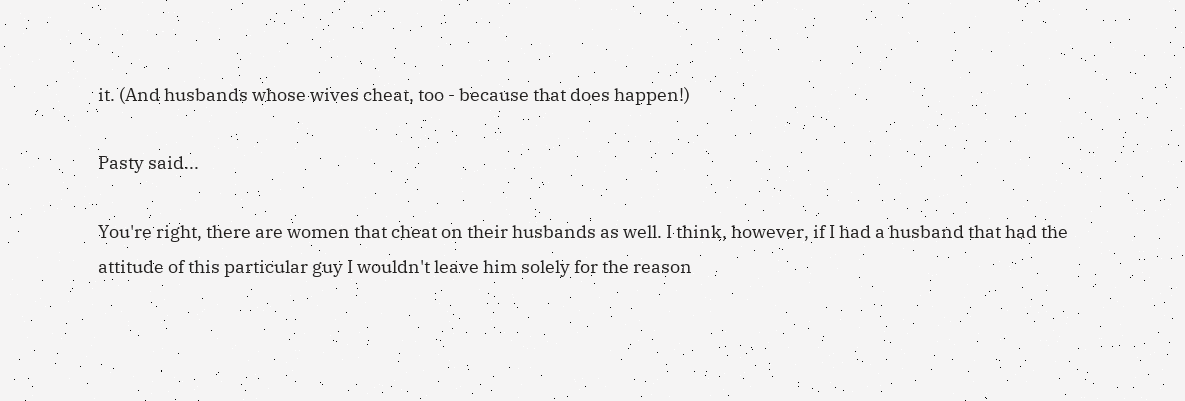it. (And husbands whose wives cheat, too - because that does happen!)

Pasty said...

You're right, there are women that cheat on their husbands as well. I think, however, if I had a husband that had the attitude of this particular guy I wouldn't leave him solely for the reason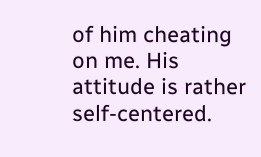of him cheating on me. His attitude is rather self-centered.